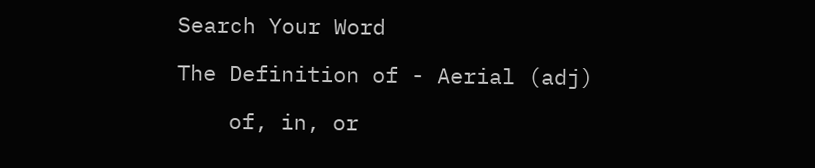Search Your Word

The Definition of - Aerial (adj)

    of, in, or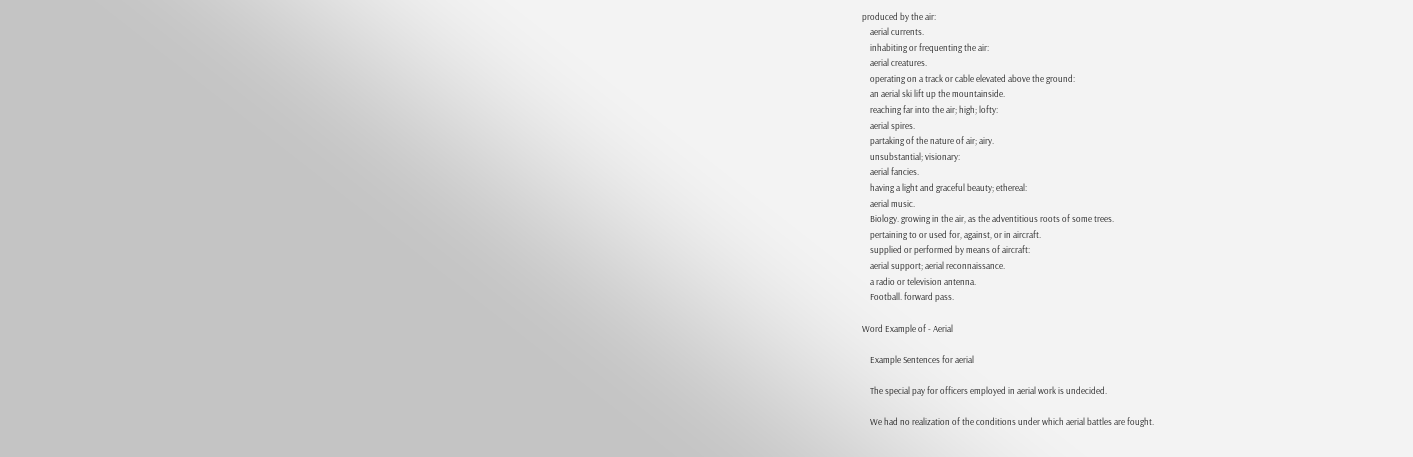produced by the air:
    aerial currents.
    inhabiting or frequenting the air:
    aerial creatures.
    operating on a track or cable elevated above the ground:
    an aerial ski lift up the mountainside.
    reaching far into the air; high; lofty:
    aerial spires.
    partaking of the nature of air; airy.
    unsubstantial; visionary:
    aerial fancies.
    having a light and graceful beauty; ethereal:
    aerial music.
    Biology. growing in the air, as the adventitious roots of some trees.
    pertaining to or used for, against, or in aircraft.
    supplied or performed by means of aircraft:
    aerial support; aerial reconnaissance.
    a radio or television antenna.
    Football. forward pass.

Word Example of - Aerial

    Example Sentences for aerial

    The special pay for officers employed in aerial work is undecided.

    We had no realization of the conditions under which aerial battles are fought.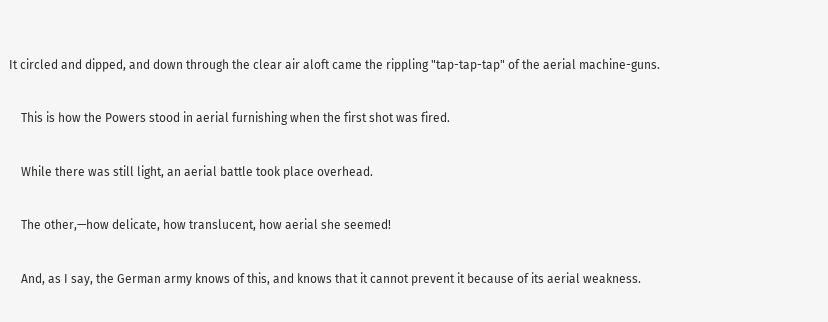It circled and dipped, and down through the clear air aloft came the rippling "tap-tap-tap" of the aerial machine-guns.

    This is how the Powers stood in aerial furnishing when the first shot was fired.

    While there was still light, an aerial battle took place overhead.

    The other,—how delicate, how translucent, how aerial she seemed!

    And, as I say, the German army knows of this, and knows that it cannot prevent it because of its aerial weakness.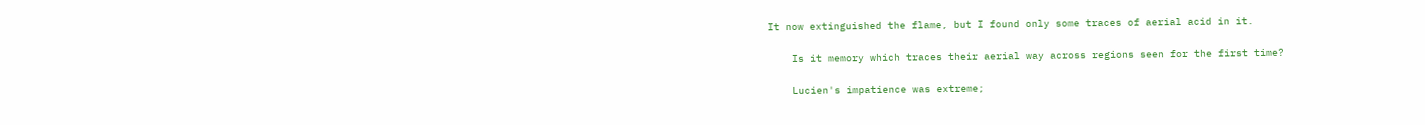It now extinguished the flame, but I found only some traces of aerial acid in it.

    Is it memory which traces their aerial way across regions seen for the first time?

    Lucien's impatience was extreme;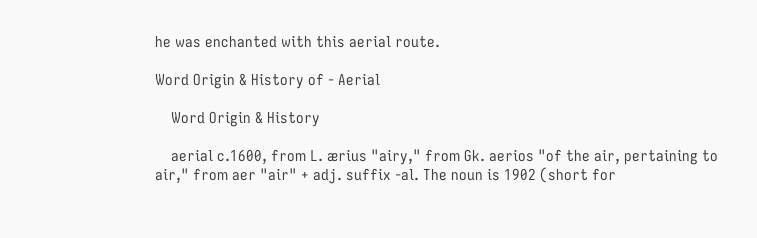he was enchanted with this aerial route.

Word Origin & History of - Aerial

    Word Origin & History

    aerial c.1600, from L. ærius "airy," from Gk. aerios "of the air, pertaining to air," from aer "air" + adj. suffix -al. The noun is 1902 (short for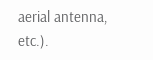aerial antenna, etc.).